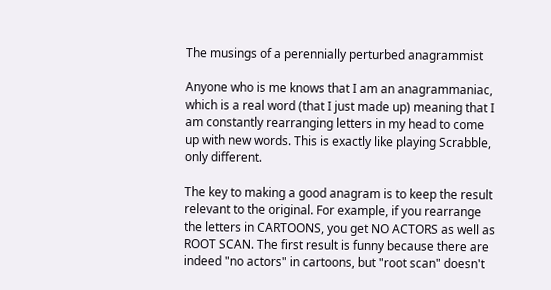The musings of a perennially perturbed anagrammist

Anyone who is me knows that I am an anagrammaniac, which is a real word (that I just made up) meaning that I am constantly rearranging letters in my head to come up with new words. This is exactly like playing Scrabble, only different.

The key to making a good anagram is to keep the result relevant to the original. For example, if you rearrange the letters in CARTOONS, you get NO ACTORS as well as ROOT SCAN. The first result is funny because there are indeed "no actors" in cartoons, but "root scan" doesn't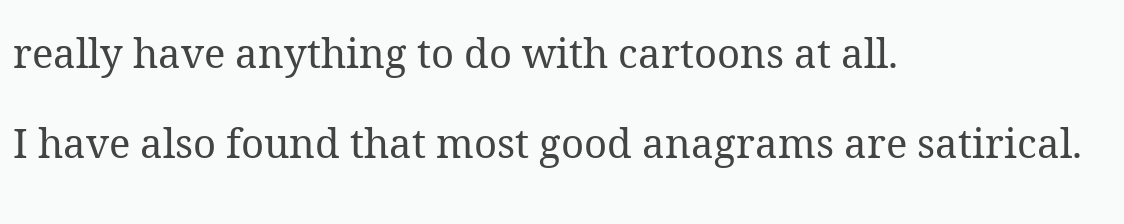really have anything to do with cartoons at all.

I have also found that most good anagrams are satirical.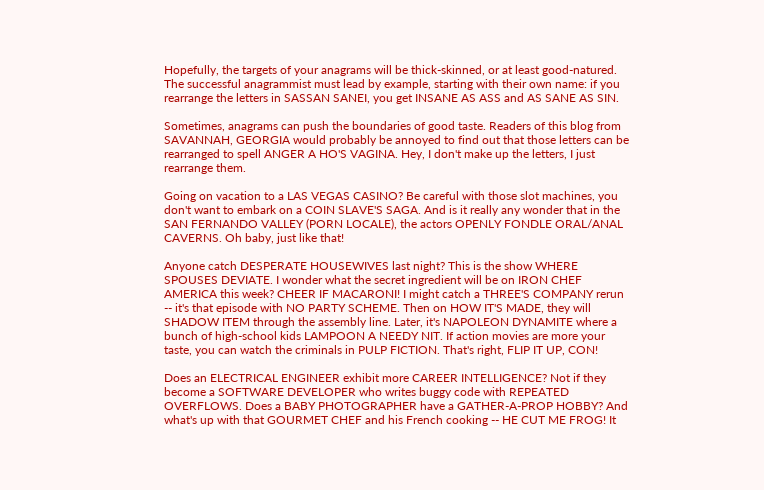Hopefully, the targets of your anagrams will be thick-skinned, or at least good-natured. The successful anagrammist must lead by example, starting with their own name: if you rearrange the letters in SASSAN SANEI, you get INSANE AS ASS and AS SANE AS SIN.

Sometimes, anagrams can push the boundaries of good taste. Readers of this blog from SAVANNAH, GEORGIA would probably be annoyed to find out that those letters can be rearranged to spell ANGER A HO'S VAGINA. Hey, I don't make up the letters, I just rearrange them.

Going on vacation to a LAS VEGAS CASINO? Be careful with those slot machines, you don't want to embark on a COIN SLAVE'S SAGA. And is it really any wonder that in the SAN FERNANDO VALLEY (PORN LOCALE), the actors OPENLY FONDLE ORAL/ANAL CAVERNS. Oh baby, just like that!

Anyone catch DESPERATE HOUSEWIVES last night? This is the show WHERE SPOUSES DEVIATE. I wonder what the secret ingredient will be on IRON CHEF AMERICA this week? CHEER IF MACARONI! I might catch a THREE'S COMPANY rerun -- it's that episode with NO PARTY SCHEME. Then on HOW IT'S MADE, they will SHADOW ITEM through the assembly line. Later, it's NAPOLEON DYNAMITE where a bunch of high-school kids LAMPOON A NEEDY NIT. If action movies are more your taste, you can watch the criminals in PULP FICTION. That's right, FLIP IT UP, CON!

Does an ELECTRICAL ENGINEER exhibit more CAREER INTELLIGENCE? Not if they become a SOFTWARE DEVELOPER who writes buggy code with REPEATED OVERFLOWS. Does a BABY PHOTOGRAPHER have a GATHER-A-PROP HOBBY? And what's up with that GOURMET CHEF and his French cooking -- HE CUT ME FROG! It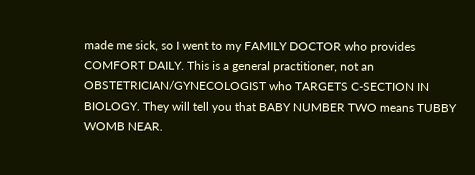made me sick, so I went to my FAMILY DOCTOR who provides COMFORT DAILY. This is a general practitioner, not an OBSTETRICIAN/GYNECOLOGIST who TARGETS C-SECTION IN BIOLOGY. They will tell you that BABY NUMBER TWO means TUBBY WOMB NEAR.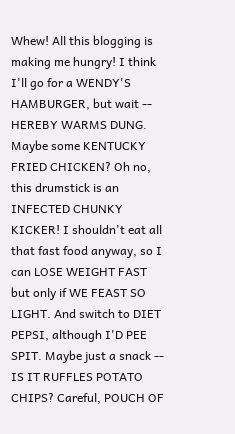Whew! All this blogging is making me hungry! I think I'll go for a WENDY'S HAMBURGER, but wait -- HEREBY WARMS DUNG. Maybe some KENTUCKY FRIED CHICKEN? Oh no, this drumstick is an INFECTED CHUNKY KICKER! I shouldn't eat all that fast food anyway, so I can LOSE WEIGHT FAST but only if WE FEAST SO LIGHT. And switch to DIET PEPSI, although I'D PEE SPIT. Maybe just a snack -- IS IT RUFFLES POTATO CHIPS? Careful, POUCH OF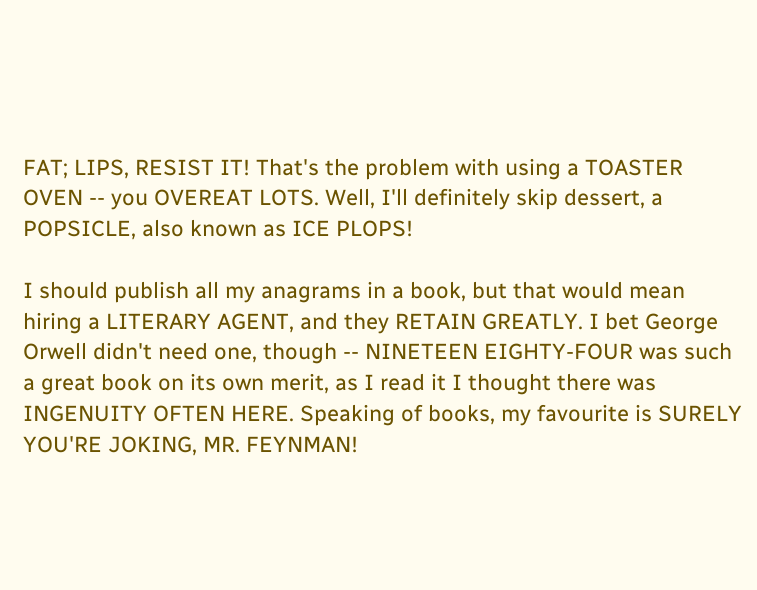FAT; LIPS, RESIST IT! That's the problem with using a TOASTER OVEN -- you OVEREAT LOTS. Well, I'll definitely skip dessert, a POPSICLE, also known as ICE PLOPS!

I should publish all my anagrams in a book, but that would mean hiring a LITERARY AGENT, and they RETAIN GREATLY. I bet George Orwell didn't need one, though -- NINETEEN EIGHTY-FOUR was such a great book on its own merit, as I read it I thought there was INGENUITY OFTEN HERE. Speaking of books, my favourite is SURELY YOU'RE JOKING, MR. FEYNMAN!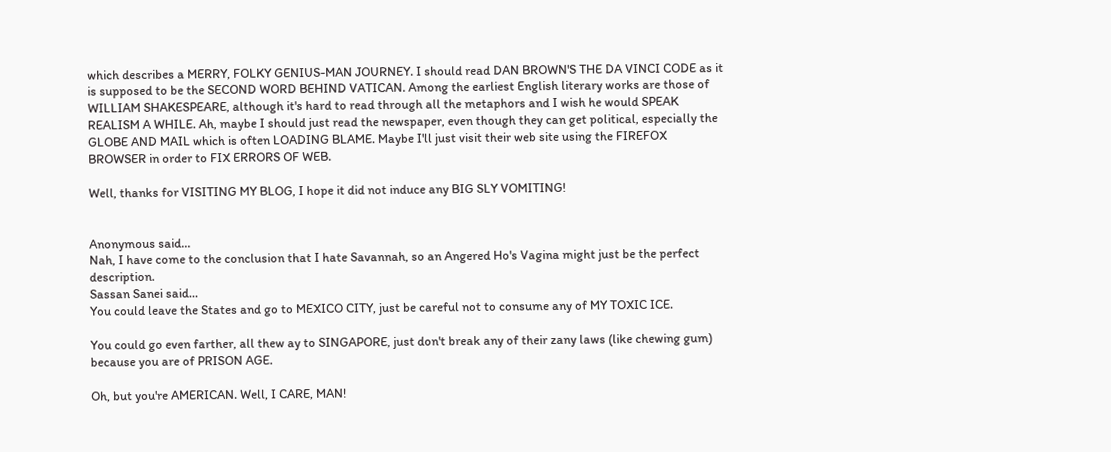which describes a MERRY, FOLKY GENIUS-MAN JOURNEY. I should read DAN BROWN'S THE DA VINCI CODE as it is supposed to be the SECOND WORD BEHIND VATICAN. Among the earliest English literary works are those of WILLIAM SHAKESPEARE, although it's hard to read through all the metaphors and I wish he would SPEAK REALISM A WHILE. Ah, maybe I should just read the newspaper, even though they can get political, especially the GLOBE AND MAIL which is often LOADING BLAME. Maybe I'll just visit their web site using the FIREFOX BROWSER in order to FIX ERRORS OF WEB.

Well, thanks for VISITING MY BLOG, I hope it did not induce any BIG SLY VOMITING!


Anonymous said…
Nah, I have come to the conclusion that I hate Savannah, so an Angered Ho's Vagina might just be the perfect description.
Sassan Sanei said…
You could leave the States and go to MEXICO CITY, just be careful not to consume any of MY TOXIC ICE.

You could go even farther, all thew ay to SINGAPORE, just don't break any of their zany laws (like chewing gum) because you are of PRISON AGE.

Oh, but you're AMERICAN. Well, I CARE, MAN!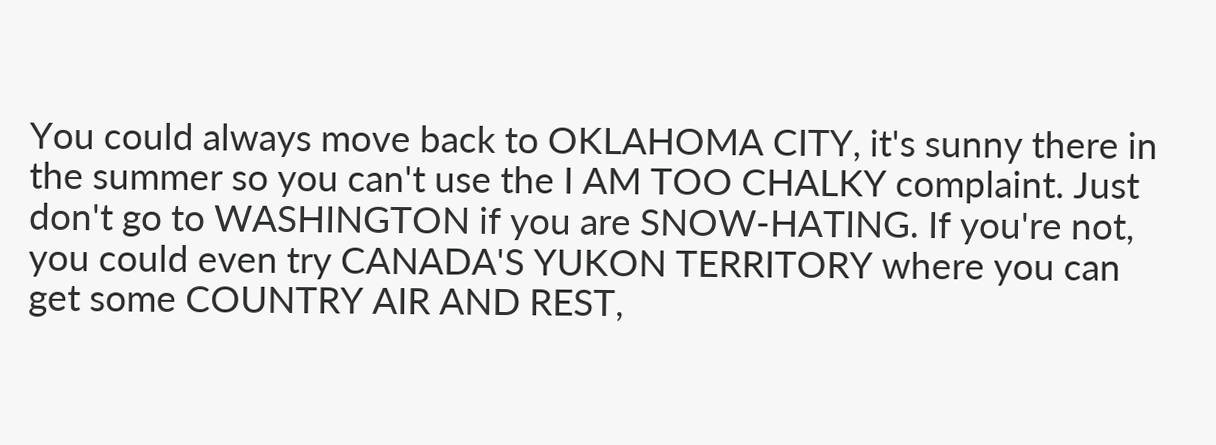You could always move back to OKLAHOMA CITY, it's sunny there in the summer so you can't use the I AM TOO CHALKY complaint. Just don't go to WASHINGTON if you are SNOW-HATING. If you're not, you could even try CANADA'S YUKON TERRITORY where you can get some COUNTRY AIR AND REST,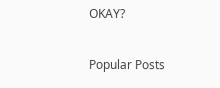OKAY?

Popular Posts